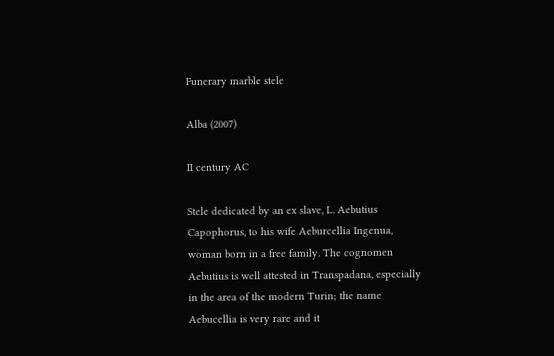Funerary marble stele

Alba (2007)

II century AC

Stele dedicated by an ex slave, L. Aebutius Capophorus, to his wife Aeburcellia Ingenua, woman born in a free family. The cognomen Aebutius is well attested in Transpadana, especially in the area of the modern Turin; the name Aebucellia is very rare and it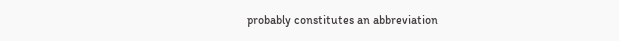probably constitutes an abbreviation